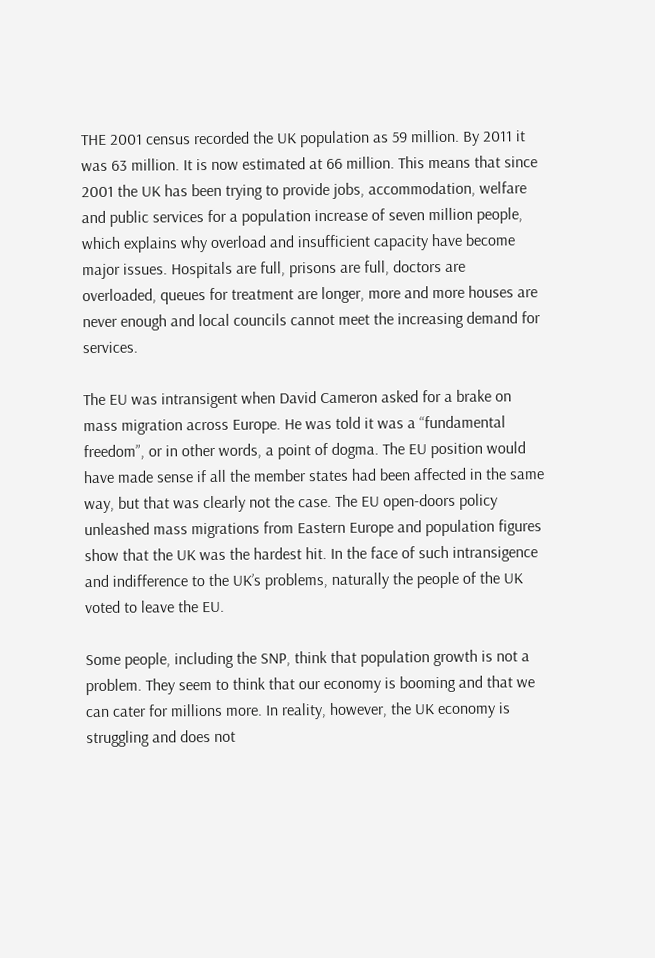THE 2001 census recorded the UK population as 59 million. By 2011 it was 63 million. It is now estimated at 66 million. This means that since 2001 the UK has been trying to provide jobs, accommodation, welfare and public services for a population increase of seven million people, which explains why overload and insufficient capacity have become major issues. Hospitals are full, prisons are full, doctors are overloaded, queues for treatment are longer, more and more houses are never enough and local councils cannot meet the increasing demand for services.

The EU was intransigent when David Cameron asked for a brake on mass migration across Europe. He was told it was a “fundamental freedom”, or in other words, a point of dogma. The EU position would have made sense if all the member states had been affected in the same way, but that was clearly not the case. The EU open-doors policy unleashed mass migrations from Eastern Europe and population figures show that the UK was the hardest hit. In the face of such intransigence and indifference to the UK’s problems, naturally the people of the UK voted to leave the EU.

Some people, including the SNP, think that population growth is not a problem. They seem to think that our economy is booming and that we can cater for millions more. In reality, however, the UK economy is struggling and does not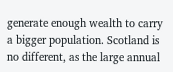generate enough wealth to carry a bigger population. Scotland is no different, as the large annual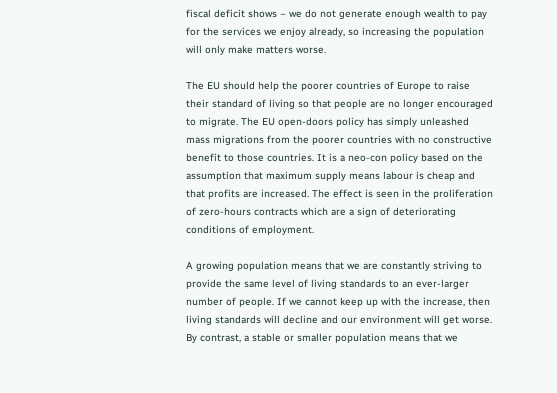fiscal deficit shows – we do not generate enough wealth to pay for the services we enjoy already, so increasing the population will only make matters worse.

The EU should help the poorer countries of Europe to raise their standard of living so that people are no longer encouraged to migrate. The EU open-doors policy has simply unleashed mass migrations from the poorer countries with no constructive benefit to those countries. It is a neo-con policy based on the assumption that maximum supply means labour is cheap and that profits are increased. The effect is seen in the proliferation of zero-hours contracts which are a sign of deteriorating conditions of employment.

A growing population means that we are constantly striving to provide the same level of living standards to an ever-larger number of people. If we cannot keep up with the increase, then living standards will decline and our environment will get worse. By contrast, a stable or smaller population means that we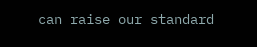can raise our standard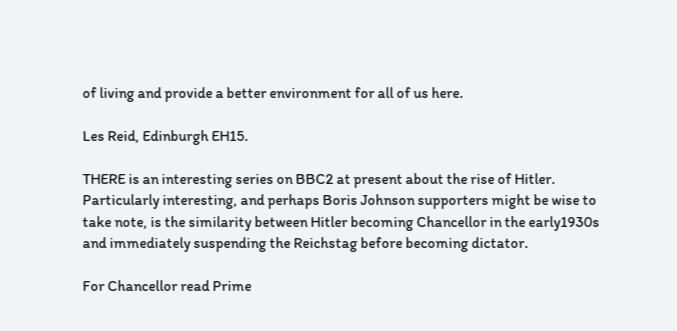of living and provide a better environment for all of us here.

Les Reid, Edinburgh EH15.

THERE is an interesting series on BBC2 at present about the rise of Hitler. Particularly interesting, and perhaps Boris Johnson supporters might be wise to take note, is the similarity between Hitler becoming Chancellor in the early1930s and immediately suspending the Reichstag before becoming dictator.

For Chancellor read Prime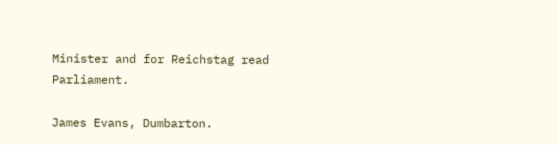Minister and for Reichstag read Parliament.

James Evans, Dumbarton.